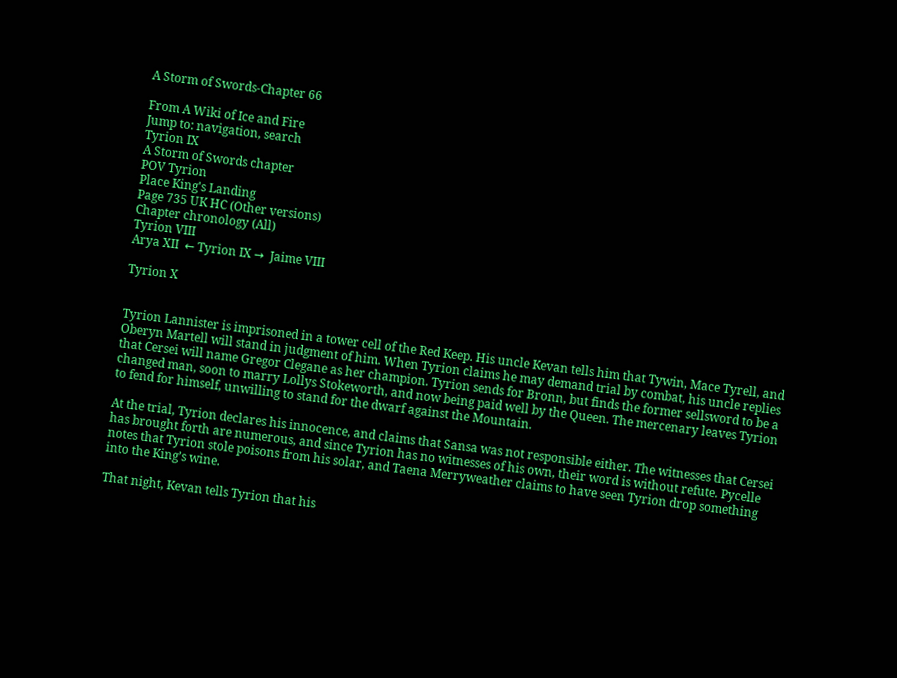A Storm of Swords-Chapter 66

From A Wiki of Ice and Fire
Jump to: navigation, search
Tyrion IX
A Storm of Swords chapter
POV Tyrion
Place King's Landing
Page 735 UK HC (Other versions)
Chapter chronology (All)
Tyrion VIII
Arya XII  ← Tyrion IX →  Jaime VIII

Tyrion X


Tyrion Lannister is imprisoned in a tower cell of the Red Keep. His uncle Kevan tells him that Tywin, Mace Tyrell, and Oberyn Martell will stand in judgment of him. When Tyrion claims he may demand trial by combat, his uncle replies that Cersei will name Gregor Clegane as her champion. Tyrion sends for Bronn, but finds the former sellsword to be a changed man, soon to marry Lollys Stokeworth, and now being paid well by the Queen. The mercenary leaves Tyrion to fend for himself, unwilling to stand for the dwarf against the Mountain.

At the trial, Tyrion declares his innocence, and claims that Sansa was not responsible either. The witnesses that Cersei has brought forth are numerous, and since Tyrion has no witnesses of his own, their word is without refute. Pycelle notes that Tyrion stole poisons from his solar, and Taena Merryweather claims to have seen Tyrion drop something into the King’s wine.

That night, Kevan tells Tyrion that his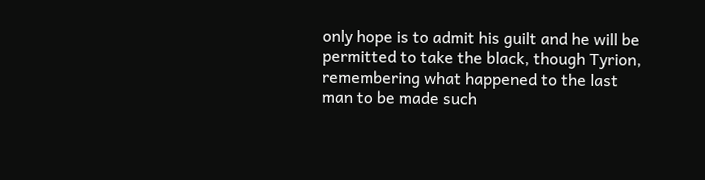only hope is to admit his guilt and he will be permitted to take the black, though Tyrion, remembering what happened to the last man to be made such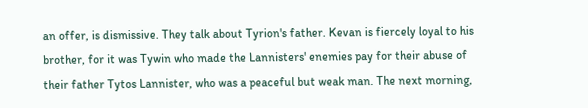an offer, is dismissive. They talk about Tyrion's father. Kevan is fiercely loyal to his brother, for it was Tywin who made the Lannisters' enemies pay for their abuse of their father Tytos Lannister, who was a peaceful but weak man. The next morning,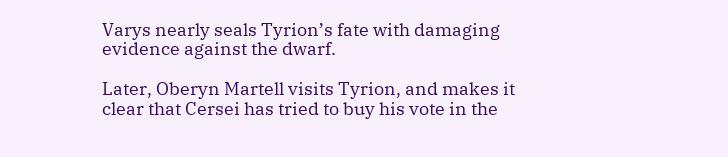Varys nearly seals Tyrion’s fate with damaging evidence against the dwarf.

Later, Oberyn Martell visits Tyrion, and makes it clear that Cersei has tried to buy his vote in the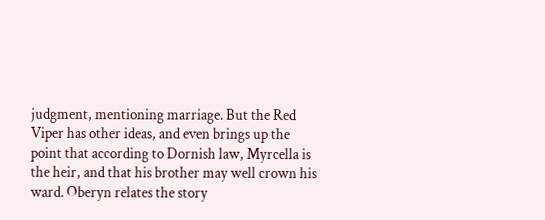judgment, mentioning marriage. But the Red Viper has other ideas, and even brings up the point that according to Dornish law, Myrcella is the heir, and that his brother may well crown his ward. Oberyn relates the story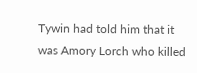Tywin had told him that it was Amory Lorch who killed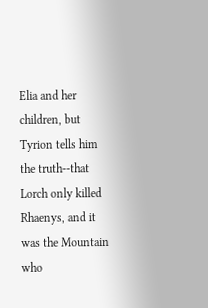Elia and her children, but Tyrion tells him the truth--that Lorch only killed Rhaenys, and it was the Mountain who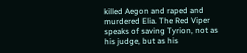killed Aegon and raped and murdered Elia. The Red Viper speaks of saving Tyrion, not as his judge, but as his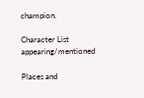champion.

Character List appearing/mentioned

Places and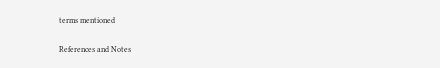terms mentioned

References and Notes